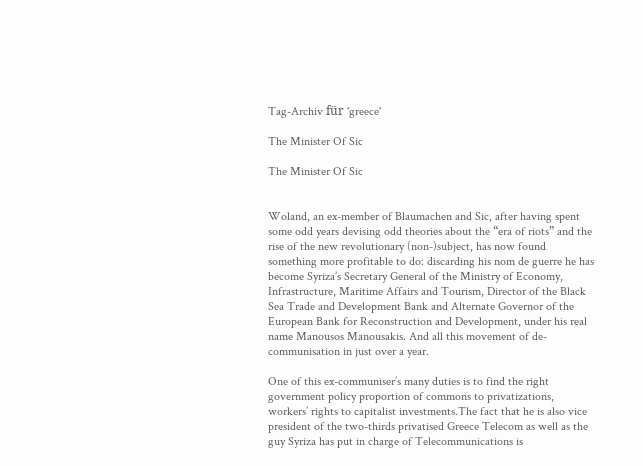Tag-Archiv für 'greece'

The Minister Of Sic

The Minister Of Sic


Woland, an ex-member of Blaumachen and Sic, after having spent some odd years devising odd theories about the “era of riots” and the rise of the new revolutionary (non-)subject, has now found something more profitable to do: discarding his nom de guerre he has become Syriza’s Secretary General of the Ministry of Economy, Infrastructure, Maritime Affairs and Tourism, Director of the Black Sea Trade and Development Bank and Alternate Governor of the European Bank for Reconstruction and Development, under his real name Manousos Manousakis. And all this movement of de-communisation in just over a year.

One of this ex-communiser’s many duties is to find the right government policy proportion of commons to privatizations, workers’ rights to capitalist investments.The fact that he is also vice president of the two-thirds privatised Greece Telecom as well as the guy Syriza has put in charge of Telecommunications is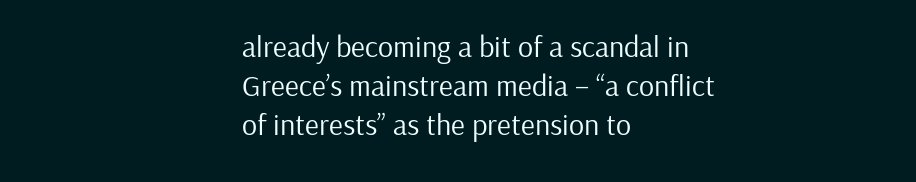already becoming a bit of a scandal in Greece’s mainstream media – “a conflict of interests” as the pretension to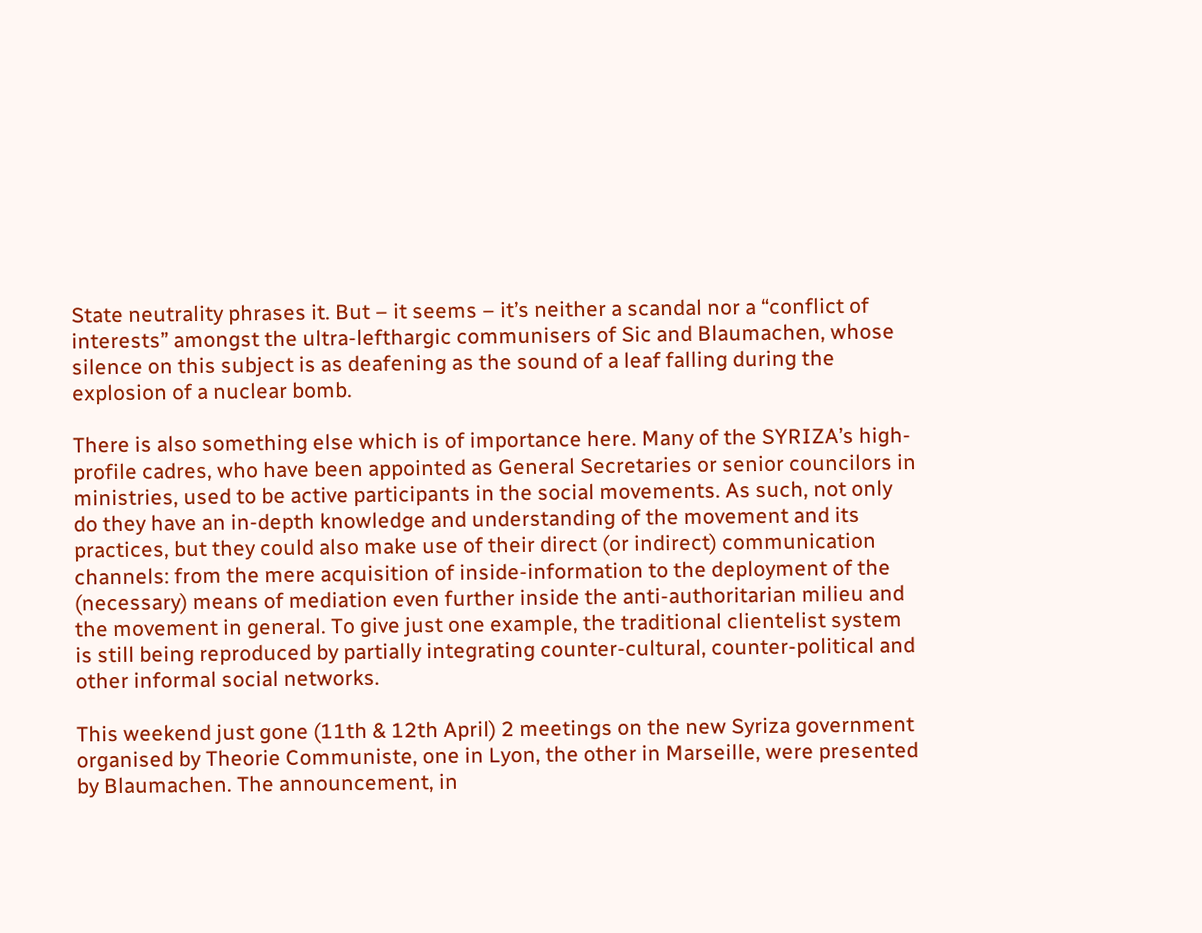State neutrality phrases it. But – it seems – it’s neither a scandal nor a “conflict of interests” amongst the ultra-lefthargic communisers of Sic and Blaumachen, whose silence on this subject is as deafening as the sound of a leaf falling during the explosion of a nuclear bomb.

There is also something else which is of importance here. Many of the SYRIZA’s high-profile cadres, who have been appointed as General Secretaries or senior councilors in ministries, used to be active participants in the social movements. As such, not only do they have an in-depth knowledge and understanding of the movement and its practices, but they could also make use of their direct (or indirect) communication channels: from the mere acquisition of inside-information to the deployment of the (necessary) means of mediation even further inside the anti-authoritarian milieu and the movement in general. To give just one example, the traditional clientelist system is still being reproduced by partially integrating counter-cultural, counter-political and other informal social networks.

This weekend just gone (11th & 12th April) 2 meetings on the new Syriza government organised by Theorie Communiste, one in Lyon, the other in Marseille, were presented by Blaumachen. The announcement, in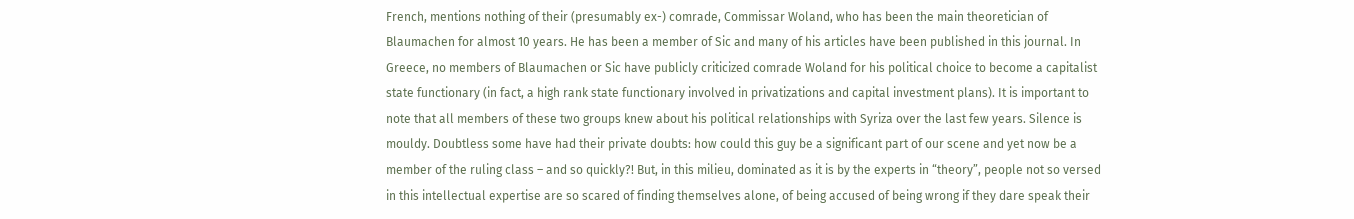French, mentions nothing of their (presumably ex-) comrade, Commissar Woland, who has been the main theoretician of Blaumachen for almost 10 years. He has been a member of Sic and many of his articles have been published in this journal. In Greece, no members of Blaumachen or Sic have publicly criticized comrade Woland for his political choice to become a capitalist state functionary (in fact, a high rank state functionary involved in privatizations and capital investment plans). It is important to note that all members of these two groups knew about his political relationships with Syriza over the last few years. Silence is mouldy. Doubtless some have had their private doubts: how could this guy be a significant part of our scene and yet now be a member of the ruling class – and so quickly?! But, in this milieu, dominated as it is by the experts in “theory”, people not so versed in this intellectual expertise are so scared of finding themselves alone, of being accused of being wrong if they dare speak their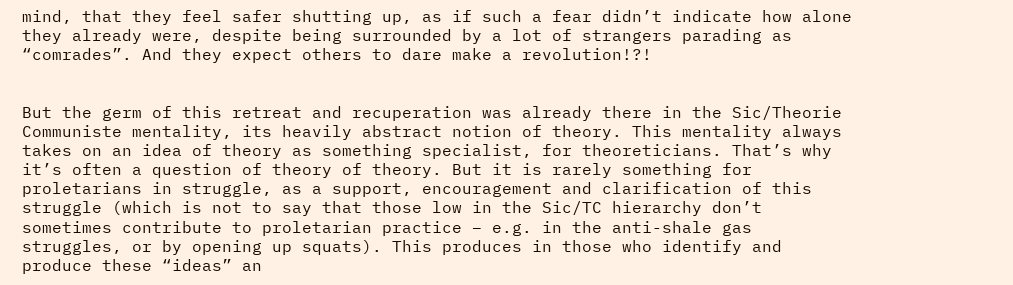mind, that they feel safer shutting up, as if such a fear didn’t indicate how alone they already were, despite being surrounded by a lot of strangers parading as “comrades”. And they expect others to dare make a revolution!?!


But the germ of this retreat and recuperation was already there in the Sic/Theorie Communiste mentality, its heavily abstract notion of theory. This mentality always takes on an idea of theory as something specialist, for theoreticians. That’s why it’s often a question of theory of theory. But it is rarely something for proletarians in struggle, as a support, encouragement and clarification of this struggle (which is not to say that those low in the Sic/TC hierarchy don’t sometimes contribute to proletarian practice – e.g. in the anti-shale gas struggles, or by opening up squats). This produces in those who identify and produce these “ideas” an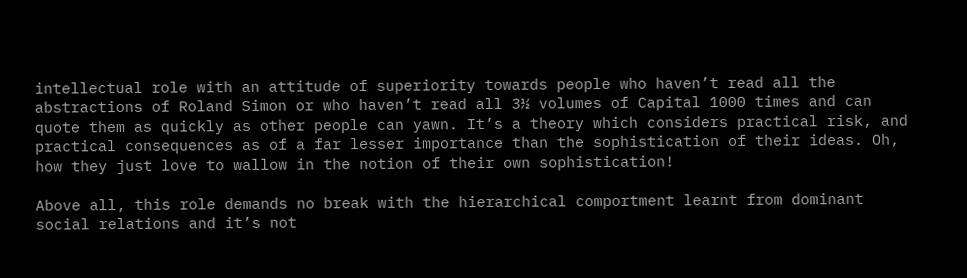intellectual role with an attitude of superiority towards people who haven’t read all the abstractions of Roland Simon or who haven’t read all 3½ volumes of Capital 1000 times and can quote them as quickly as other people can yawn. It’s a theory which considers practical risk, and practical consequences as of a far lesser importance than the sophistication of their ideas. Oh, how they just love to wallow in the notion of their own sophistication!

Above all, this role demands no break with the hierarchical comportment learnt from dominant social relations and it’s not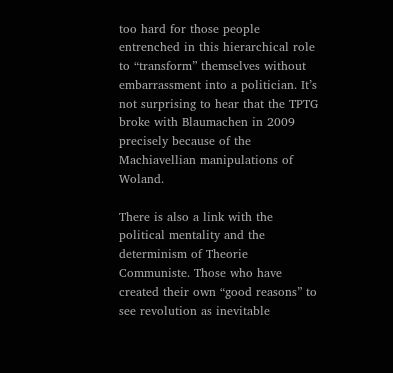too hard for those people entrenched in this hierarchical role to “transform” themselves without embarrassment into a politician. It’s not surprising to hear that the TPTG broke with Blaumachen in 2009 precisely because of the Machiavellian manipulations of Woland.

There is also a link with the political mentality and the determinism of Theorie Communiste. Those who have created their own “good reasons” to see revolution as inevitable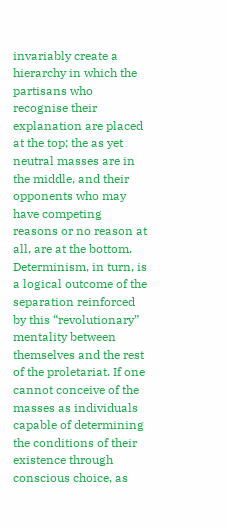invariably create a hierarchy in which the partisans who recognise their explanation are placed at the top; the as yet neutral masses are in the middle, and their opponents who may have competing reasons or no reason at all, are at the bottom. Determinism, in turn, is a logical outcome of the separation reinforced by this “revolutionary” mentality between themselves and the rest of the proletariat. If one cannot conceive of the masses as individuals capable of determining the conditions of their existence through conscious choice, as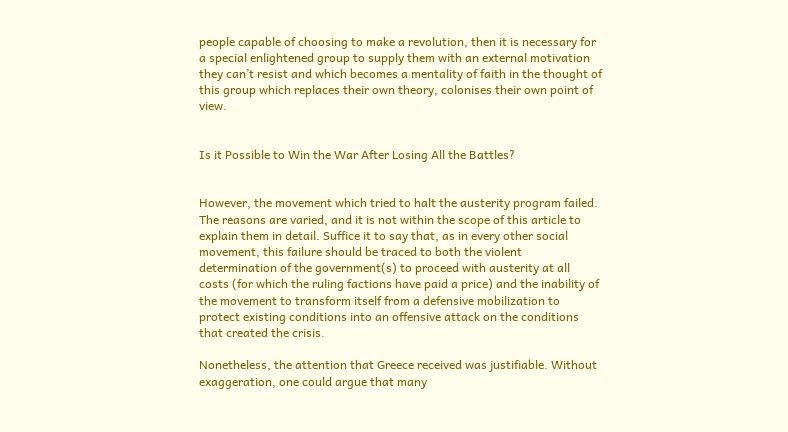people capable of choosing to make a revolution, then it is necessary for a special enlightened group to supply them with an external motivation they can’t resist and which becomes a mentality of faith in the thought of this group which replaces their own theory, colonises their own point of view.


Is it Possible to Win the War After Losing All the Battles?


However, the movement which tried to halt the austerity program failed. The reasons are varied, and it is not within the scope of this article to explain them in detail. Suffice it to say that, as in every other social movement, this failure should be traced to both the violent determination of the government(s) to proceed with austerity at all costs (for which the ruling factions have paid a price) and the inability of the movement to transform itself from a defensive mobilization to protect existing conditions into an offensive attack on the conditions that created the crisis.

Nonetheless, the attention that Greece received was justifiable. Without exaggeration, one could argue that many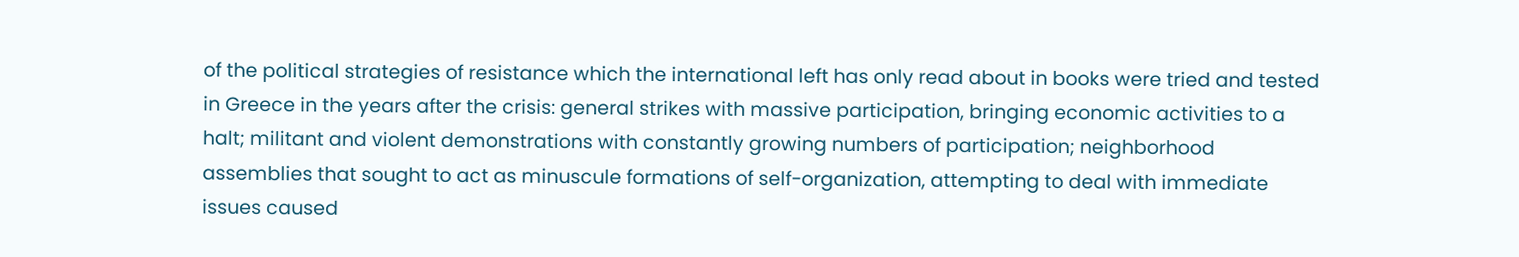of the political strategies of resistance which the international left has only read about in books were tried and tested in Greece in the years after the crisis: general strikes with massive participation, bringing economic activities to a halt; militant and violent demonstrations with constantly growing numbers of participation; neighborhood assemblies that sought to act as minuscule formations of self-organization, attempting to deal with immediate issues caused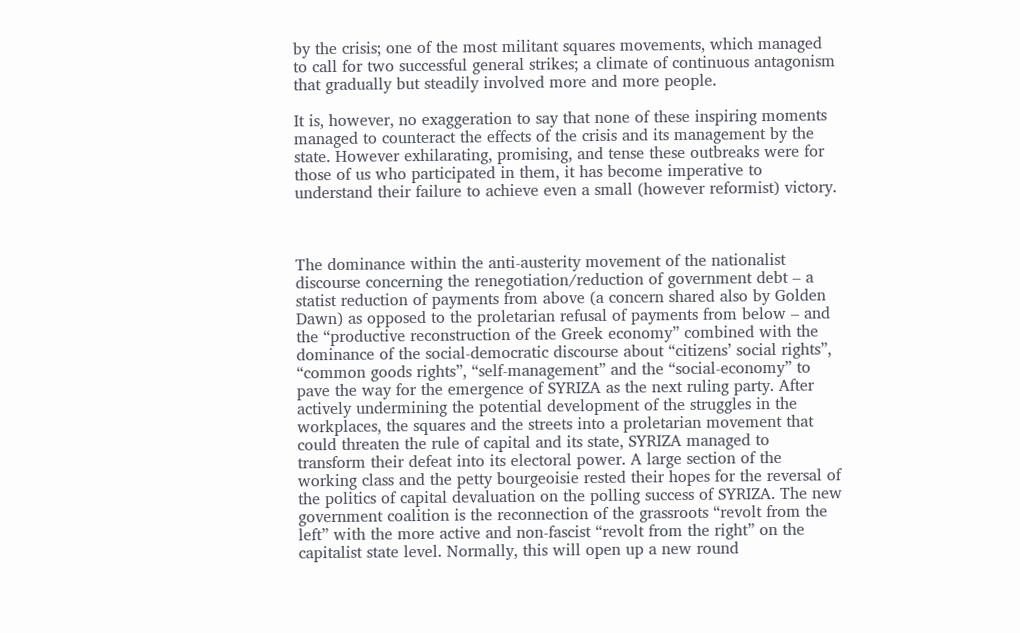by the crisis; one of the most militant squares movements, which managed to call for two successful general strikes; a climate of continuous antagonism that gradually but steadily involved more and more people.

It is, however, no exaggeration to say that none of these inspiring moments managed to counteract the effects of the crisis and its management by the state. However exhilarating, promising, and tense these outbreaks were for those of us who participated in them, it has become imperative to understand their failure to achieve even a small (however reformist) victory.



The dominance within the anti-austerity movement of the nationalist discourse concerning the renegotiation/reduction of government debt – a statist reduction of payments from above (a concern shared also by Golden Dawn) as opposed to the proletarian refusal of payments from below – and the “productive reconstruction of the Greek economy” combined with the dominance of the social-democratic discourse about “citizens’ social rights”, “common goods rights”, “self-management” and the “social-economy” to pave the way for the emergence of SYRIZA as the next ruling party. After actively undermining the potential development of the struggles in the workplaces, the squares and the streets into a proletarian movement that could threaten the rule of capital and its state, SYRIZA managed to transform their defeat into its electoral power. A large section of the working class and the petty bourgeoisie rested their hopes for the reversal of the politics of capital devaluation on the polling success of SYRIZA. The new government coalition is the reconnection of the grassroots “revolt from the left” with the more active and non-fascist “revolt from the right” on the capitalist state level. Normally, this will open up a new round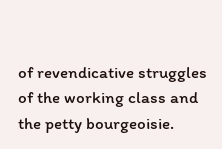of revendicative struggles of the working class and the petty bourgeoisie.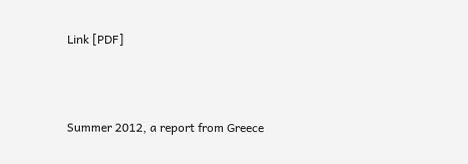Link [PDF]



Summer 2012, a report from Greece